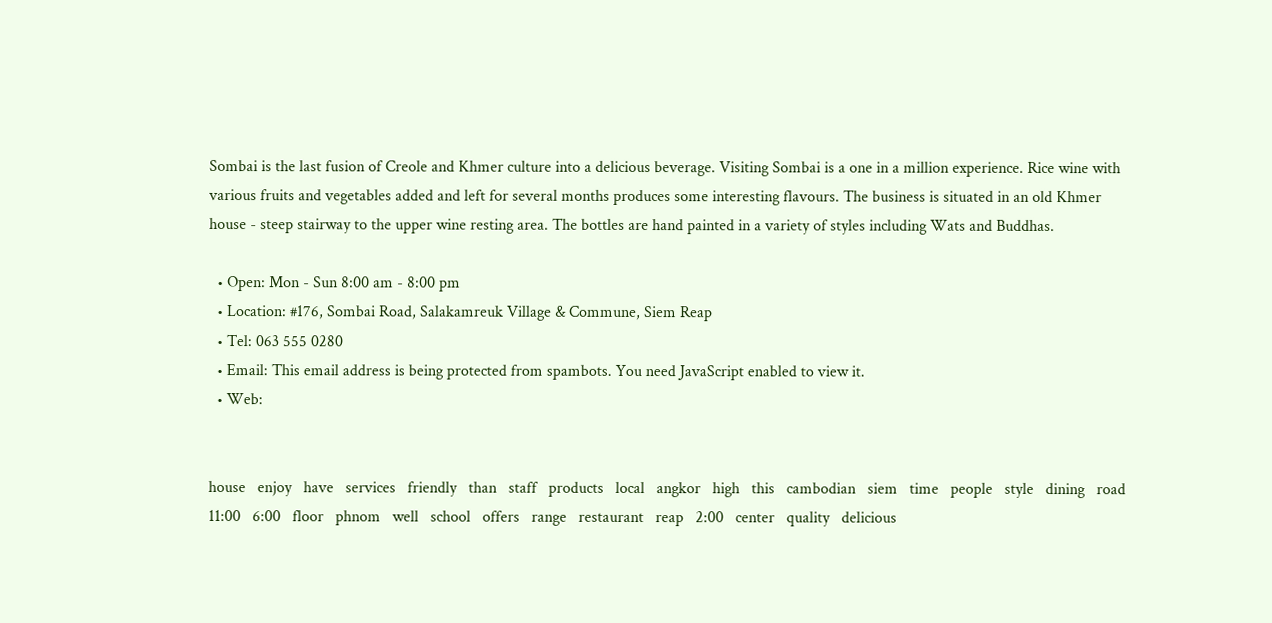Sombai is the last fusion of Creole and Khmer culture into a delicious beverage. Visiting Sombai is a one in a million experience. Rice wine with various fruits and vegetables added and left for several months produces some interesting flavours. The business is situated in an old Khmer house - steep stairway to the upper wine resting area. The bottles are hand painted in a variety of styles including Wats and Buddhas.

  • Open: Mon - Sun 8:00 am - 8:00 pm
  • Location: #176, Sombai Road, Salakamreuk Village & Commune, Siem Reap
  • Tel: 063 555 0280
  • Email: This email address is being protected from spambots. You need JavaScript enabled to view it.
  • Web:


house   enjoy   have   services   friendly   than   staff   products   local   angkor   high   this   cambodian   siem   time   people   style   dining   road   11:00   6:00   floor   phnom   well   school   offers   range   restaurant   reap   2:00   center   quality   delicious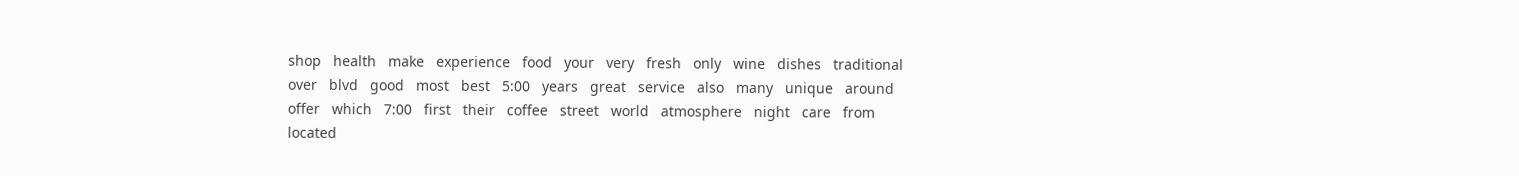shop   health   make   experience   food   your   very   fresh   only   wine   dishes   traditional   over   blvd   good   most   best   5:00   years   great   service   also   many   unique   around   offer   which   7:00   first   their   coffee   street   world   atmosphere   night   care   from   located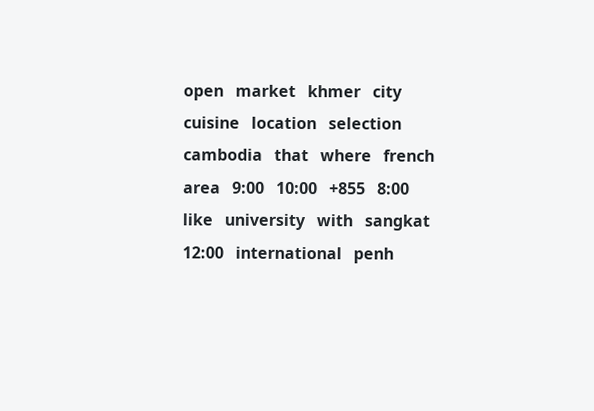open   market   khmer   city   cuisine   location   selection   cambodia   that   where   french   area   9:00   10:00   +855   8:00   like   university   with   sangkat   12:00   international   penh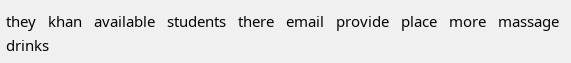they   khan   available   students   there   email   provide   place   more   massage   drinks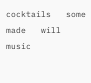cocktails   some   made   will   music